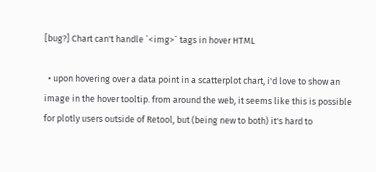[bug?] Chart can't handle `<img>` tags in hover HTML

  • upon hovering over a data point in a scatterplot chart, i'd love to show an image in the hover tooltip. from around the web, it seems like this is possible for plotly users outside of Retool, but (being new to both) it's hard to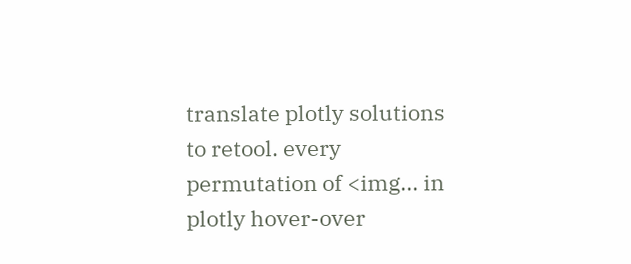translate plotly solutions to retool. every permutation of <img... in plotly hover-over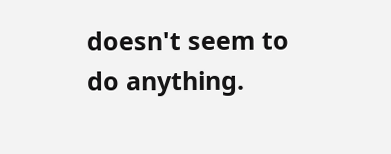doesn't seem to do anything.